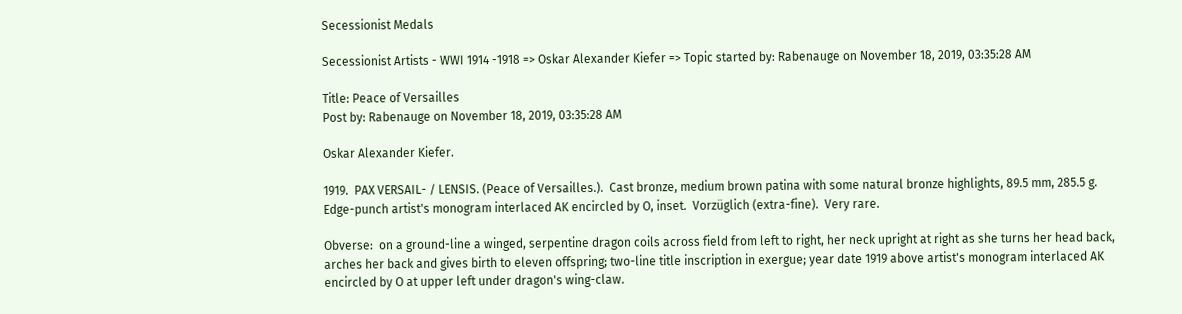Secessionist Medals

Secessionist Artists - WWI 1914 -1918 => Oskar Alexander Kiefer => Topic started by: Rabenauge on November 18, 2019, 03:35:28 AM

Title: Peace of Versailles
Post by: Rabenauge on November 18, 2019, 03:35:28 AM

Oskar Alexander Kiefer.

1919.  PAX VERSAIL- / LENSIS. (Peace of Versailles.).  Cast bronze, medium brown patina with some natural bronze highlights, 89.5 mm, 285.5 g.  Edge-punch artist's monogram interlaced AK encircled by O, inset.  Vorzüglich (extra-fine).  Very rare.

Obverse:  on a ground-line a winged, serpentine dragon coils across field from left to right, her neck upright at right as she turns her head back, arches her back and gives birth to eleven offspring; two-line title inscription in exergue; year date 1919 above artist's monogram interlaced AK encircled by O at upper left under dragon's wing-claw.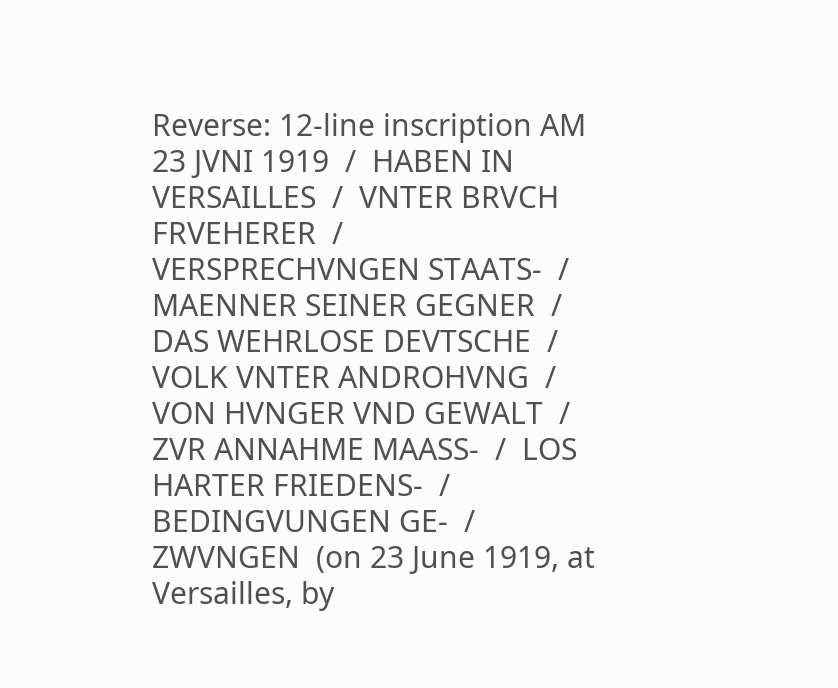Reverse: 12-line inscription AM 23 JVNI 1919  /  HABEN IN VERSAILLES  /  VNTER BRVCH FRVEHERER  /  VERSPRECHVNGEN STAATS-  /  MAENNER SEINER GEGNER  /  DAS WEHRLOSE DEVTSCHE  /  VOLK VNTER ANDROHVNG  /  VON HVNGER VND GEWALT  / ZVR ANNAHME MAASS-  /  LOS HARTER FRIEDENS-  /  BEDINGVUNGEN GE-  /  ZWVNGEN  (on 23 June 1919, at Versailles, by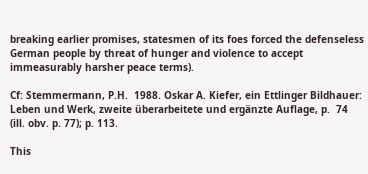breaking earlier promises, statesmen of its foes forced the defenseless German people by threat of hunger and violence to accept immeasurably harsher peace terms).

Cf: Stemmermann, P.H.  1988. Oskar A. Kiefer, ein Ettlinger Bildhauer: Leben und Werk, zweite überarbeitete und ergänzte Auflage, p.  74 (ill. obv. p. 77); p. 113.

This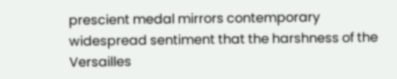prescient medal mirrors contemporary widespread sentiment that the harshness of the Versailles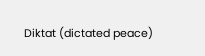Diktat (dictated peace)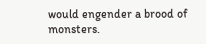would engender a brood of monsters.